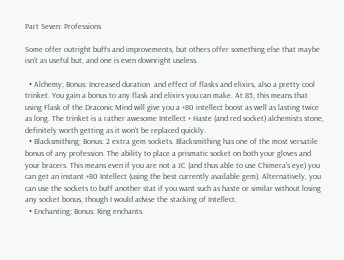Part Seven: Professions

Some offer outright buffs and improvements, but others offer something else that maybe isn’t as useful but, and one is even downright useless.

  • Alchemy; Bonus: Increased duration  and effect of flasks and elixirs, also a pretty cool trinket. You gain a bonus to any flask and elixirs you can make. At 85, this means that using Flask of the Draconic Mind will give you a +80 intellect boost as well as lasting twice as long. The trinket is a rather awesome Intellect + Haste (and red socket) alchemists stone, definitely worth getting as it won’t be replaced quickly.
  • Blacksmithing; Bonus: 2 extra gem sockets. Blacksmithing has one of the most versatile bonus of any profession. The ability to place a prismatic socket on both your gloves and your bracers. This means even if you are not a JC (and thus able to use Chimera’s eye) you can get an instant +80 Intellect (using the best currently available gem). Alternatively, you can use the sockets to buff another stat if you want such as haste or similar without losing any socket bonus, though I would advise the stacking of Intellect.
  • Enchanting; Bonus: Ring enchants.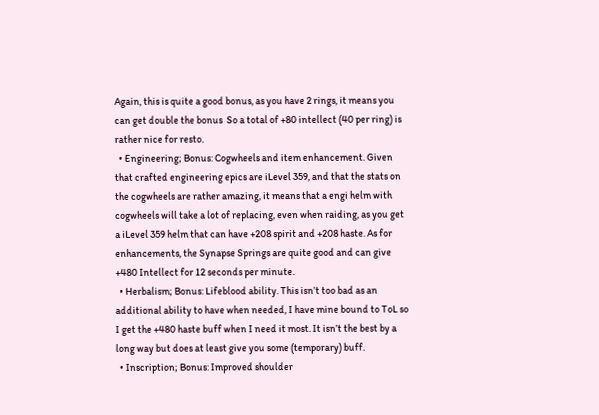Again, this is quite a good bonus, as you have 2 rings, it means you can get double the bonus  So a total of +80 intellect (40 per ring) is rather nice for resto.
  • Engineering; Bonus: Cogwheels and item enhancement. Given that crafted engineering epics are iLevel 359, and that the stats on the cogwheels are rather amazing, it means that a engi helm with cogwheels will take a lot of replacing, even when raiding, as you get a iLevel 359 helm that can have +208 spirit and +208 haste. As for enhancements, the Synapse Springs are quite good and can give +480 Intellect for 12 seconds per minute.
  • Herbalism; Bonus: Lifeblood ability. This isn’t too bad as an additional ability to have when needed, I have mine bound to ToL so I get the +480 haste buff when I need it most. It isn’t the best by a long way but does at least give you some (temporary) buff.
  • Inscription; Bonus: Improved shoulder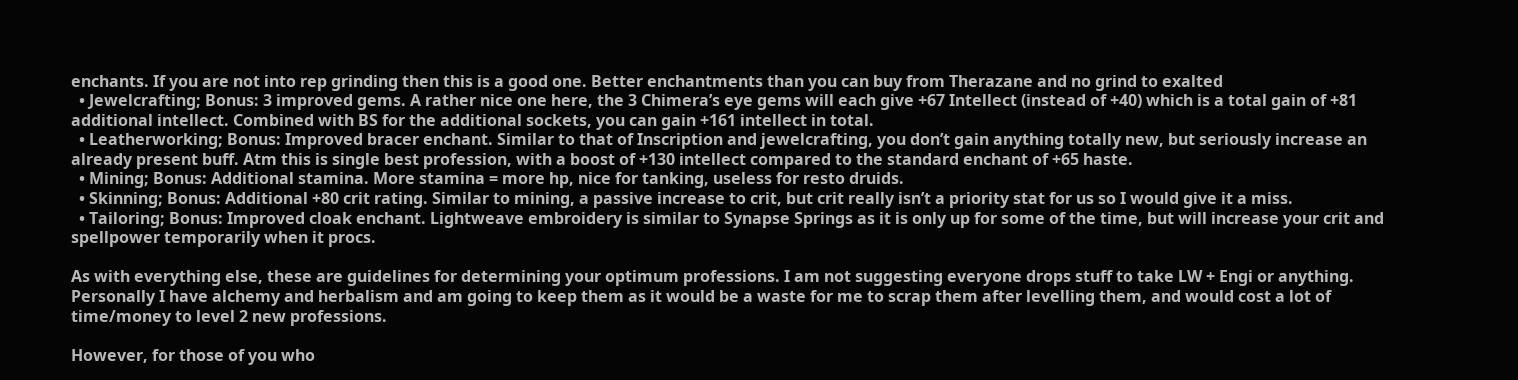enchants. If you are not into rep grinding then this is a good one. Better enchantments than you can buy from Therazane and no grind to exalted
  • Jewelcrafting; Bonus: 3 improved gems. A rather nice one here, the 3 Chimera’s eye gems will each give +67 Intellect (instead of +40) which is a total gain of +81 additional intellect. Combined with BS for the additional sockets, you can gain +161 intellect in total.
  • Leatherworking; Bonus: Improved bracer enchant. Similar to that of Inscription and jewelcrafting, you don’t gain anything totally new, but seriously increase an already present buff. Atm this is single best profession, with a boost of +130 intellect compared to the standard enchant of +65 haste.
  • Mining; Bonus: Additional stamina. More stamina = more hp, nice for tanking, useless for resto druids.
  • Skinning; Bonus: Additional +80 crit rating. Similar to mining, a passive increase to crit, but crit really isn’t a priority stat for us so I would give it a miss.
  • Tailoring; Bonus: Improved cloak enchant. Lightweave embroidery is similar to Synapse Springs as it is only up for some of the time, but will increase your crit and spellpower temporarily when it procs.

As with everything else, these are guidelines for determining your optimum professions. I am not suggesting everyone drops stuff to take LW + Engi or anything. Personally I have alchemy and herbalism and am going to keep them as it would be a waste for me to scrap them after levelling them, and would cost a lot of time/money to level 2 new professions.

However, for those of you who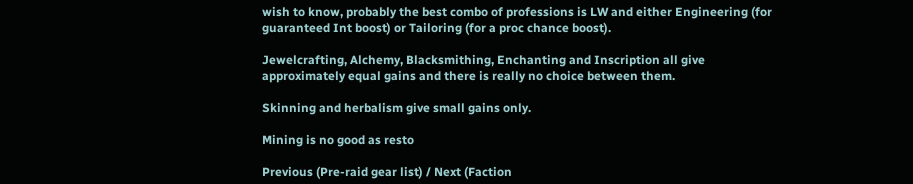wish to know, probably the best combo of professions is LW and either Engineering (for guaranteed Int boost) or Tailoring (for a proc chance boost).

Jewelcrafting, Alchemy, Blacksmithing, Enchanting and Inscription all give approximately equal gains and there is really no choice between them.

Skinning and herbalism give small gains only.

Mining is no good as resto

Previous (Pre-raid gear list) / Next (Faction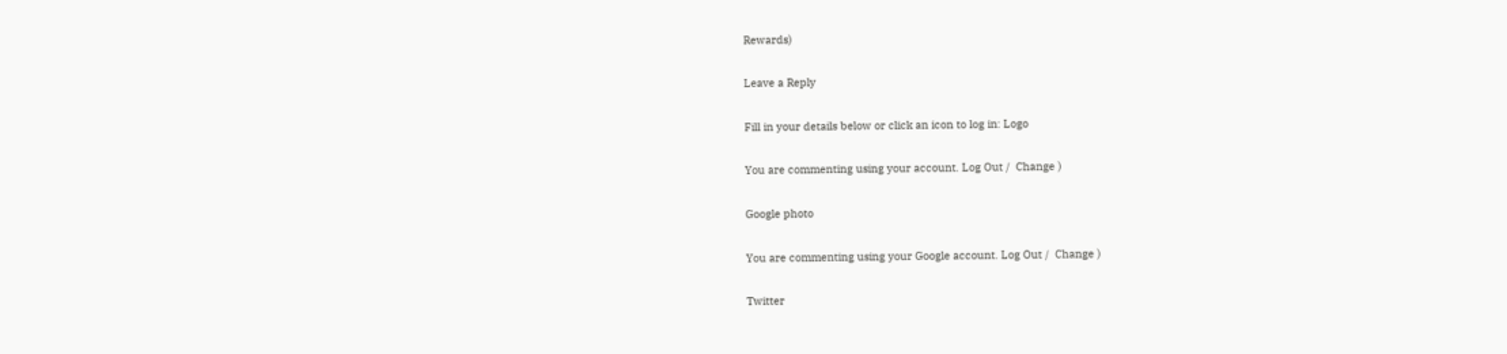Rewards)

Leave a Reply

Fill in your details below or click an icon to log in: Logo

You are commenting using your account. Log Out /  Change )

Google photo

You are commenting using your Google account. Log Out /  Change )

Twitter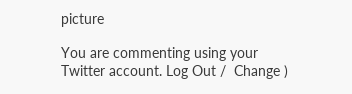picture

You are commenting using your Twitter account. Log Out /  Change )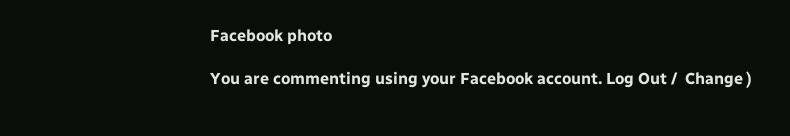Facebook photo

You are commenting using your Facebook account. Log Out /  Change )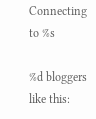Connecting to %s

%d bloggers like this: